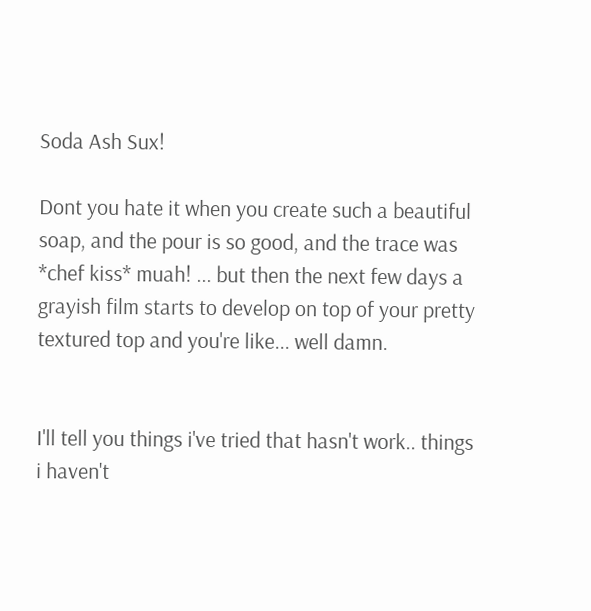Soda Ash Sux!

Dont you hate it when you create such a beautiful soap, and the pour is so good, and the trace was *chef kiss* muah! ... but then the next few days a grayish film starts to develop on top of your pretty textured top and you're like... well damn.


I'll tell you things i've tried that hasn't work.. things i haven't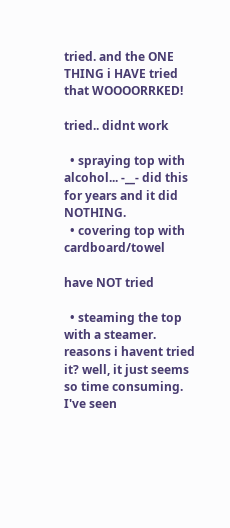tried. and the ONE THING i HAVE tried that WOOOORRKED!

tried.. didnt work

  • spraying top with alcohol... -__- did this for years and it did NOTHING.
  • covering top with cardboard/towel

have NOT tried

  • steaming the top with a steamer. reasons i havent tried it? well, it just seems so time consuming. I've seen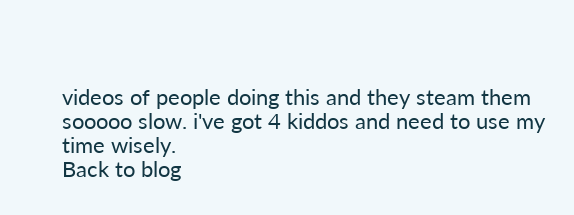videos of people doing this and they steam them sooooo slow. i've got 4 kiddos and need to use my time wisely.
Back to blog